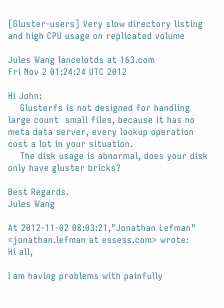[Gluster-users] Very slow directory listing and high CPU usage on replicated volume

Jules Wang lancelotds at 163.com
Fri Nov 2 01:24:24 UTC 2012

Hi John:
    Glusterfs is not designed for handling large count  small files, because it has no meta data server, every lookup operation cost a lot in your situation.
    The disk usage is abnormal, does your disk only have gluster bricks?

Best Regards.
Jules Wang

At 2012-11-02 08:03:21,"Jonathan Lefman" <jonathan.lefman at essess.com> wrote:
Hi all,

I am having problems with painfully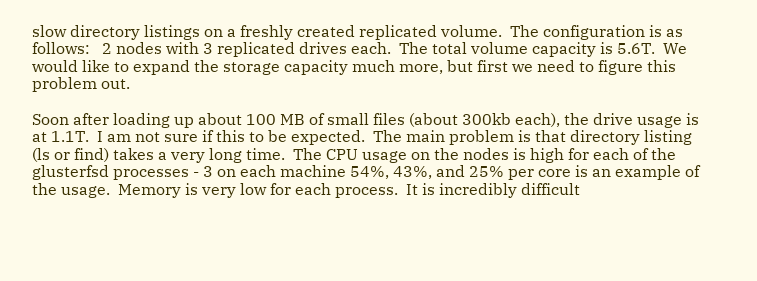slow directory listings on a freshly created replicated volume.  The configuration is as follows:   2 nodes with 3 replicated drives each.  The total volume capacity is 5.6T.  We would like to expand the storage capacity much more, but first we need to figure this problem out.

Soon after loading up about 100 MB of small files (about 300kb each), the drive usage is at 1.1T.  I am not sure if this to be expected.  The main problem is that directory listing (ls or find) takes a very long time.  The CPU usage on the nodes is high for each of the glusterfsd processes - 3 on each machine 54%, 43%, and 25% per core is an example of the usage.  Memory is very low for each process.  It is incredibly difficult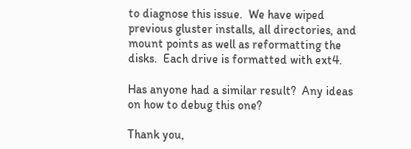to diagnose this issue.  We have wiped previous gluster installs, all directories, and mount points as well as reformatting the disks.  Each drive is formatted with ext4.

Has anyone had a similar result?  Any ideas on how to debug this one?

Thank you,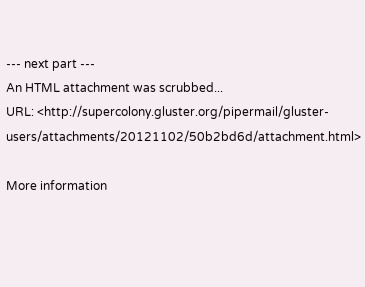--- next part ---
An HTML attachment was scrubbed...
URL: <http://supercolony.gluster.org/pipermail/gluster-users/attachments/20121102/50b2bd6d/attachment.html>

More information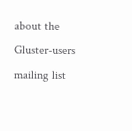about the Gluster-users mailing list